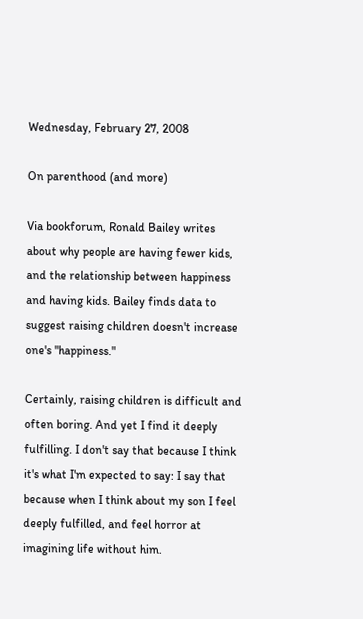Wednesday, February 27, 2008

On parenthood (and more)

Via bookforum, Ronald Bailey writes about why people are having fewer kids, and the relationship between happiness and having kids. Bailey finds data to suggest raising children doesn't increase one's "happiness."

Certainly, raising children is difficult and often boring. And yet I find it deeply fulfilling. I don't say that because I think it's what I'm expected to say: I say that because when I think about my son I feel deeply fulfilled, and feel horror at imagining life without him.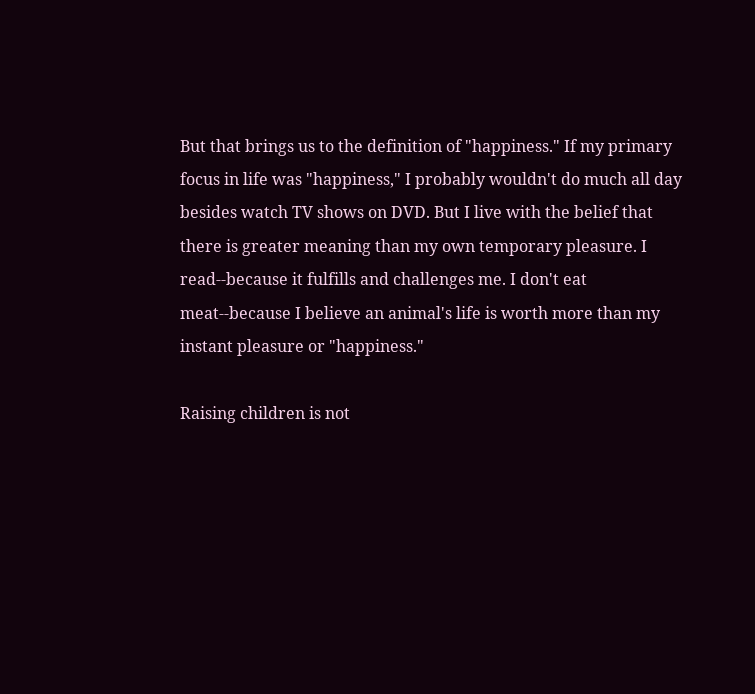But that brings us to the definition of "happiness." If my primary focus in life was "happiness," I probably wouldn't do much all day besides watch TV shows on DVD. But I live with the belief that there is greater meaning than my own temporary pleasure. I read--because it fulfills and challenges me. I don't eat meat--because I believe an animal's life is worth more than my instant pleasure or "happiness."

Raising children is not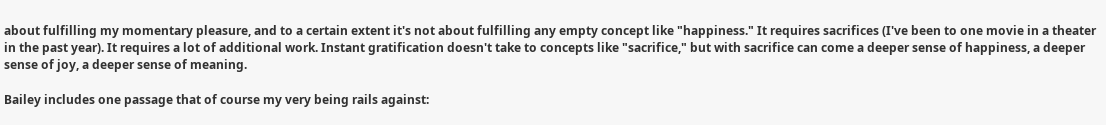about fulfilling my momentary pleasure, and to a certain extent it's not about fulfilling any empty concept like "happiness." It requires sacrifices (I've been to one movie in a theater in the past year). It requires a lot of additional work. Instant gratification doesn't take to concepts like "sacrifice," but with sacrifice can come a deeper sense of happiness, a deeper sense of joy, a deeper sense of meaning.

Bailey includes one passage that of course my very being rails against: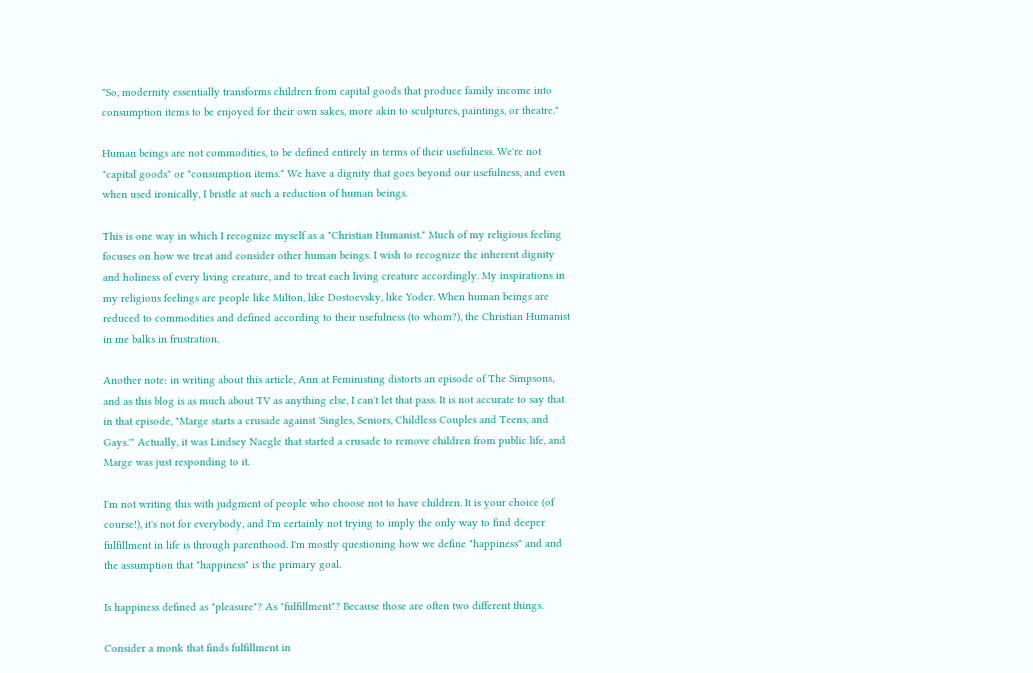"So, modernity essentially transforms children from capital goods that produce family income into consumption items to be enjoyed for their own sakes, more akin to sculptures, paintings, or theatre."

Human beings are not commodities, to be defined entirely in terms of their usefulness. We're not "capital goods" or "consumption items." We have a dignity that goes beyond our usefulness, and even when used ironically, I bristle at such a reduction of human beings.

This is one way in which I recognize myself as a "Christian Humanist." Much of my religious feeling focuses on how we treat and consider other human beings. I wish to recognize the inherent dignity and holiness of every living creature, and to treat each living creature accordingly. My inspirations in my religious feelings are people like Milton, like Dostoevsky, like Yoder. When human beings are reduced to commodities and defined according to their usefulness (to whom?), the Christian Humanist in me balks in frustration.

Another note: in writing about this article, Ann at Feministing distorts an episode of The Simpsons, and as this blog is as much about TV as anything else, I can't let that pass. It is not accurate to say that in that episode, "Marge starts a crusade against 'Singles, Seniors, Childless Couples and Teens, and Gays.'" Actually, it was Lindsey Naegle that started a crusade to remove children from public life, and Marge was just responding to it.

I'm not writing this with judgment of people who choose not to have children. It is your choice (of course!), it's not for everybody, and I'm certainly not trying to imply the only way to find deeper fulfillment in life is through parenthood. I'm mostly questioning how we define "happiness" and and the assumption that "happiness" is the primary goal.

Is happiness defined as "pleasure"? As "fulfillment"? Because those are often two different things.

Consider a monk that finds fulfillment in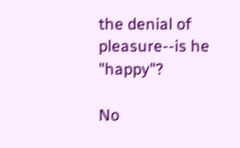the denial of pleasure--is he "happy"?

No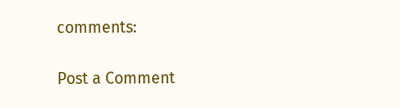comments:

Post a Comment